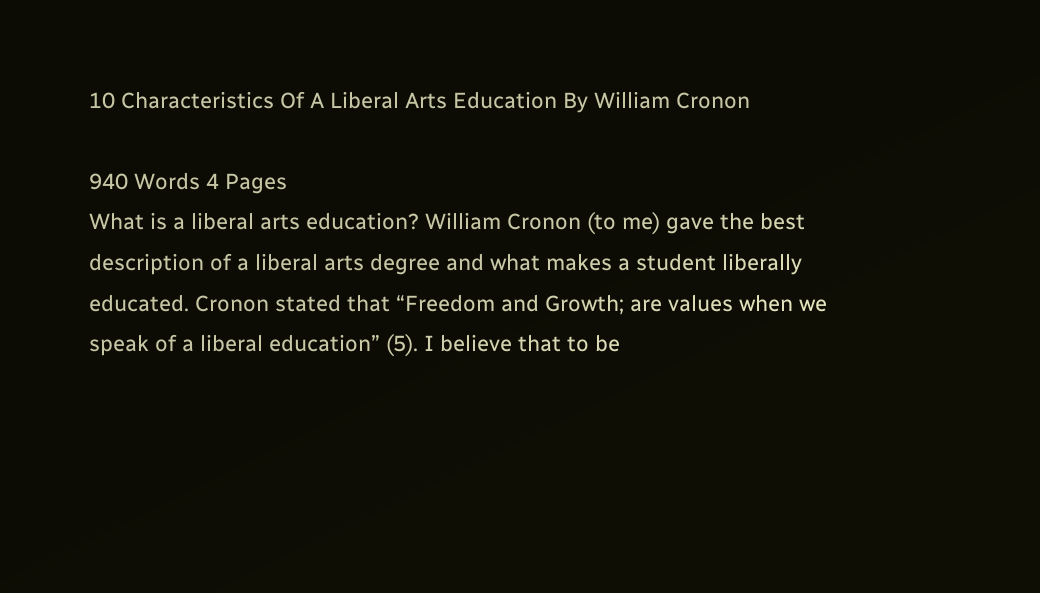10 Characteristics Of A Liberal Arts Education By William Cronon

940 Words 4 Pages
What is a liberal arts education? William Cronon (to me) gave the best description of a liberal arts degree and what makes a student liberally educated. Cronon stated that “Freedom and Growth; are values when we speak of a liberal education” (5). I believe that to be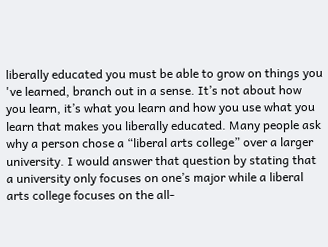liberally educated you must be able to grow on things you 've learned, branch out in a sense. It’s not about how you learn, it’s what you learn and how you use what you learn that makes you liberally educated. Many people ask why a person chose a “liberal arts college” over a larger university. I would answer that question by stating that a university only focuses on one’s major while a liberal arts college focuses on the all-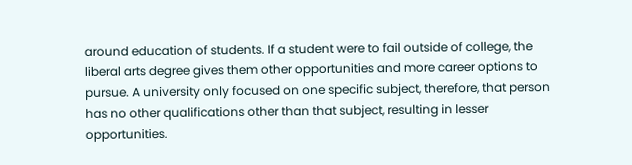around education of students. If a student were to fail outside of college, the liberal arts degree gives them other opportunities and more career options to pursue. A university only focused on one specific subject, therefore, that person has no other qualifications other than that subject, resulting in lesser opportunities.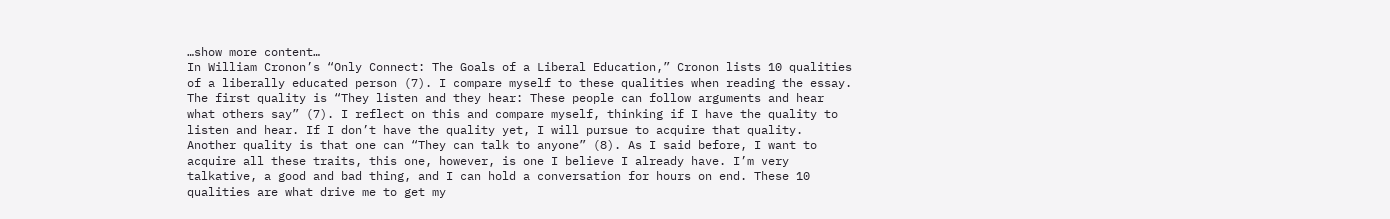…show more content…
In William Cronon’s “Only Connect: The Goals of a Liberal Education,” Cronon lists 10 qualities of a liberally educated person (7). I compare myself to these qualities when reading the essay. The first quality is “They listen and they hear: These people can follow arguments and hear what others say” (7). I reflect on this and compare myself, thinking if I have the quality to listen and hear. If I don’t have the quality yet, I will pursue to acquire that quality. Another quality is that one can “They can talk to anyone” (8). As I said before, I want to acquire all these traits, this one, however, is one I believe I already have. I’m very talkative, a good and bad thing, and I can hold a conversation for hours on end. These 10 qualities are what drive me to get my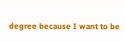degree because I want to be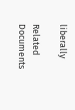liberally

Related Documents